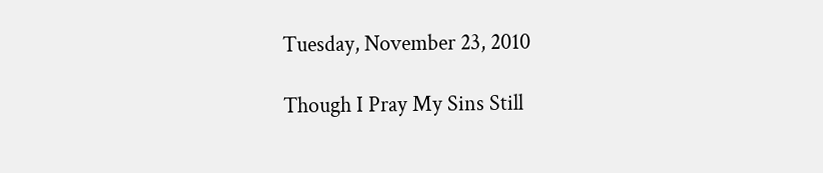Tuesday, November 23, 2010

Though I Pray My Sins Still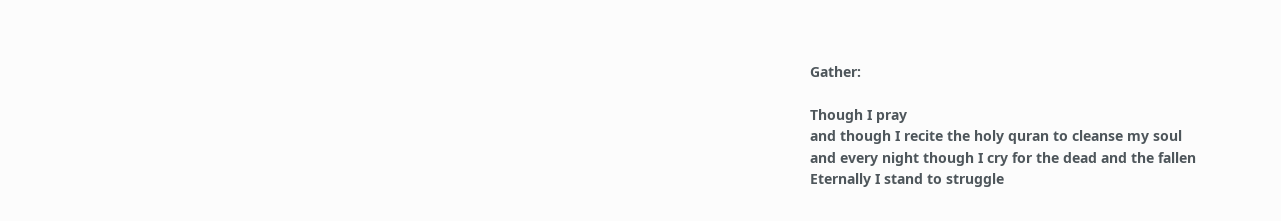Gather:

Though I pray
and though I recite the holy quran to cleanse my soul
and every night though I cry for the dead and the fallen
Eternally I stand to struggle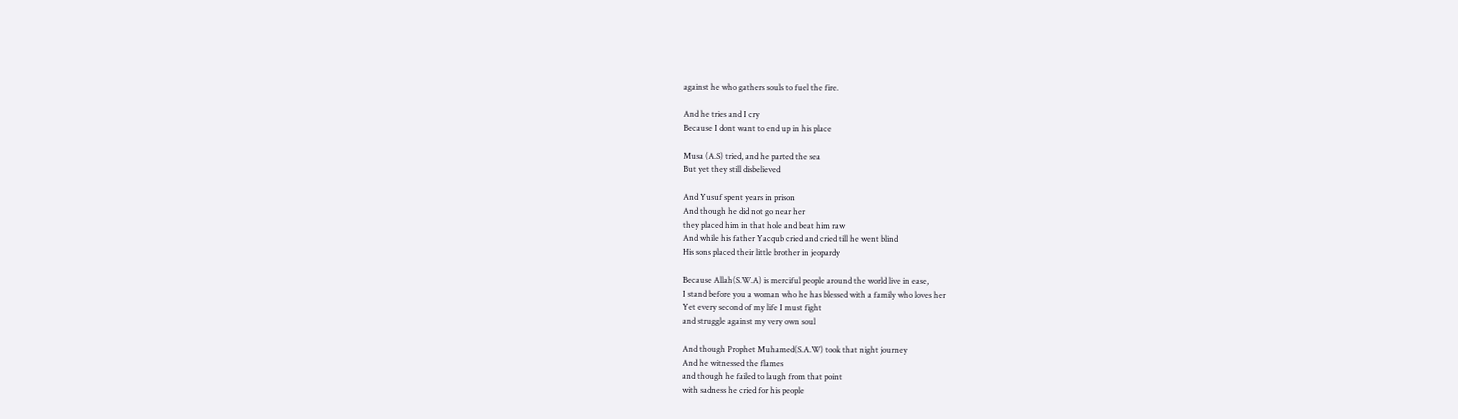against he who gathers souls to fuel the fire.

And he tries and I cry
Because I dont want to end up in his place

Musa (A.S) tried, and he parted the sea
But yet they still disbelieved

And Yusuf spent years in prison
And though he did not go near her
they placed him in that hole and beat him raw
And while his father Yacqub cried and cried till he went blind
His sons placed their little brother in jeopardy

Because Allah(S.W.A) is merciful people around the world live in ease,
I stand before you a woman who he has blessed with a family who loves her
Yet every second of my life I must fight
and struggle against my very own soul

And though Prophet Muhamed(S.A.W) took that night journey
And he witnessed the flames
and though he failed to laugh from that point
with sadness he cried for his people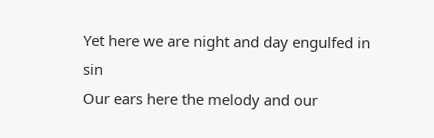Yet here we are night and day engulfed in sin
Our ears here the melody and our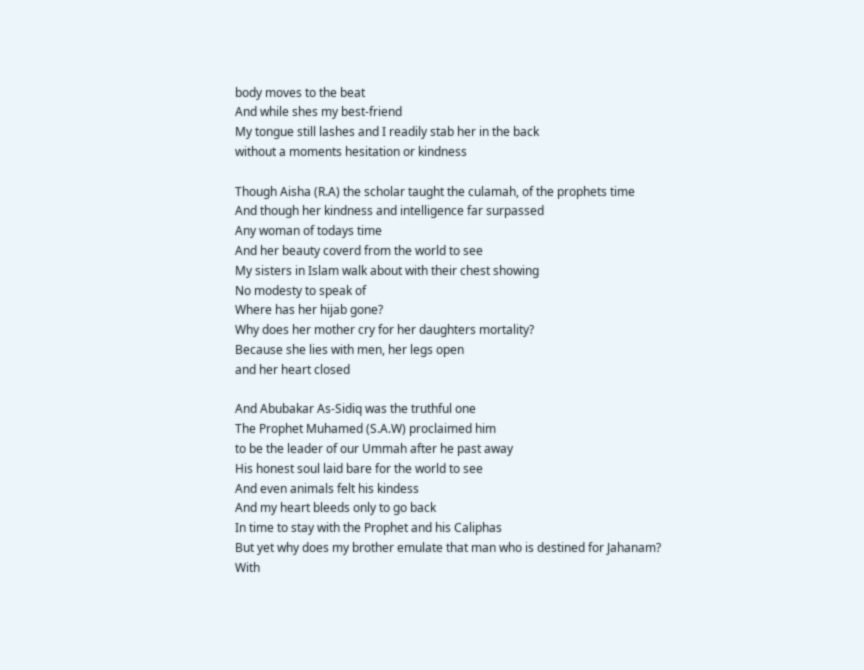body moves to the beat
And while shes my best-friend
My tongue still lashes and I readily stab her in the back
without a moments hesitation or kindness

Though Aisha (R.A) the scholar taught the culamah, of the prophets time
And though her kindness and intelligence far surpassed
Any woman of todays time
And her beauty coverd from the world to see
My sisters in Islam walk about with their chest showing
No modesty to speak of
Where has her hijab gone?
Why does her mother cry for her daughters mortality?
Because she lies with men, her legs open
and her heart closed

And Abubakar As-Sidiq was the truthful one
The Prophet Muhamed (S.A.W) proclaimed him
to be the leader of our Ummah after he past away
His honest soul laid bare for the world to see
And even animals felt his kindess
And my heart bleeds only to go back
In time to stay with the Prophet and his Caliphas
But yet why does my brother emulate that man who is destined for Jahanam?
With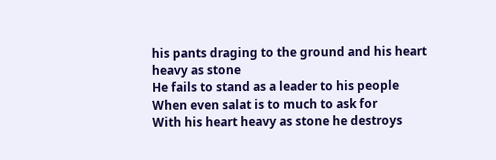his pants draging to the ground and his heart heavy as stone
He fails to stand as a leader to his people
When even salat is to much to ask for
With his heart heavy as stone he destroys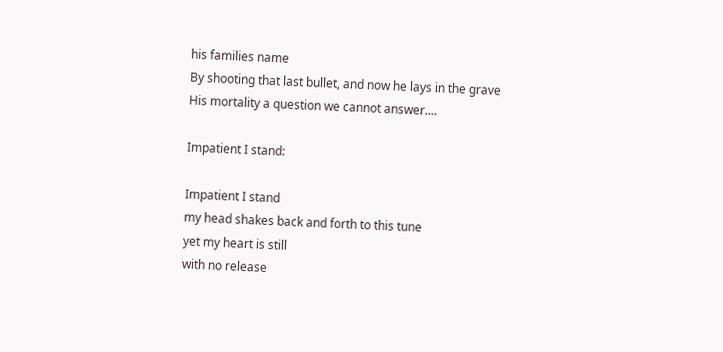his families name
By shooting that last bullet, and now he lays in the grave
His mortality a question we cannot answer....

Impatient I stand:

Impatient I stand
my head shakes back and forth to this tune
yet my heart is still
with no release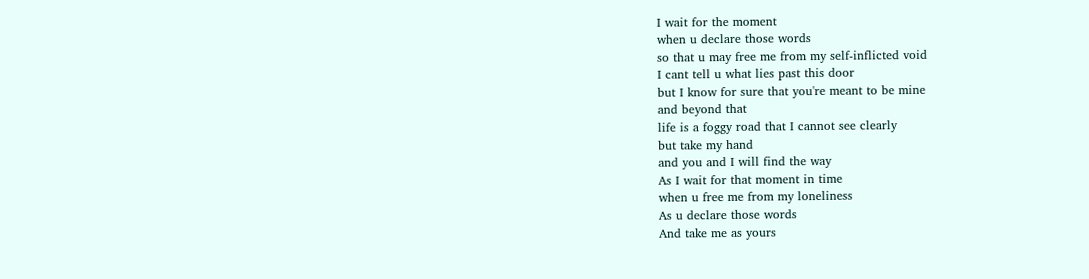I wait for the moment
when u declare those words
so that u may free me from my self-inflicted void
I cant tell u what lies past this door
but I know for sure that you're meant to be mine
and beyond that
life is a foggy road that I cannot see clearly
but take my hand
and you and I will find the way
As I wait for that moment in time
when u free me from my loneliness
As u declare those words
And take me as yours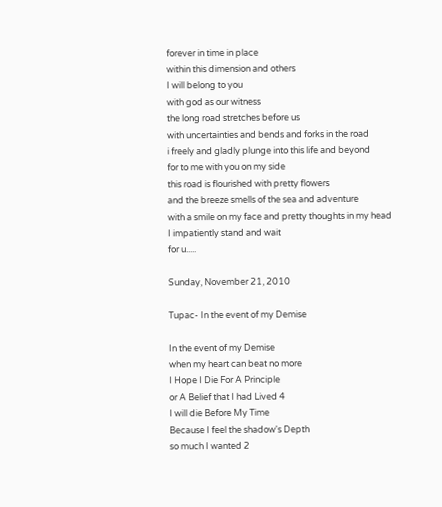forever in time in place
within this dimension and others
I will belong to you
with god as our witness
the long road stretches before us
with uncertainties and bends and forks in the road
i freely and gladly plunge into this life and beyond
for to me with you on my side
this road is flourished with pretty flowers
and the breeze smells of the sea and adventure
with a smile on my face and pretty thoughts in my head
I impatiently stand and wait
for u.....

Sunday, November 21, 2010

Tupac- In the event of my Demise

In the event of my Demise
when my heart can beat no more
I Hope I Die For A Principle
or A Belief that I had Lived 4
I will die Before My Time
Because I feel the shadow's Depth
so much I wanted 2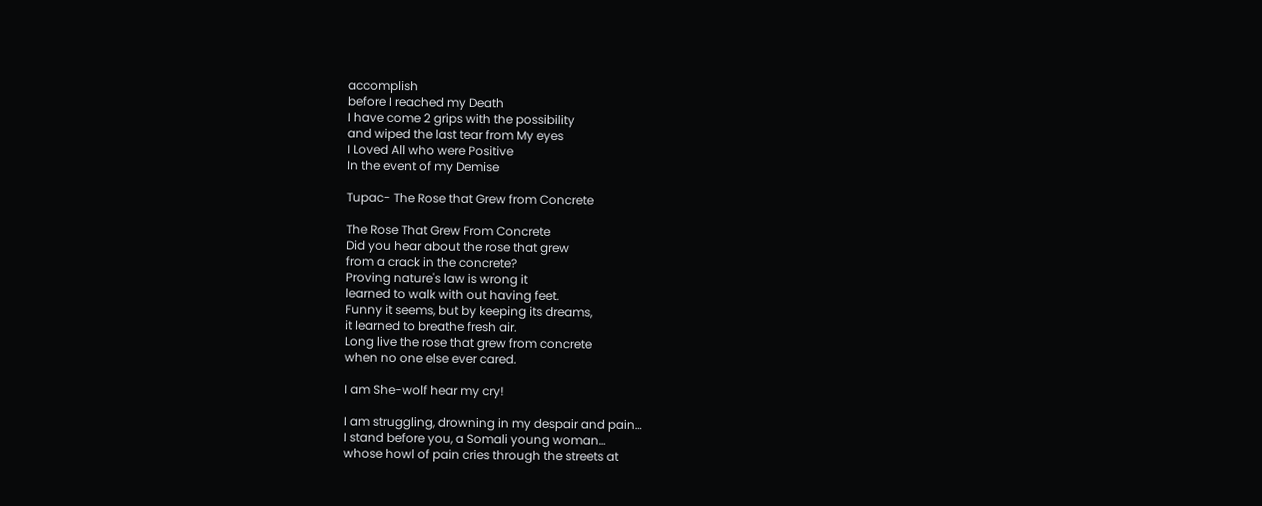accomplish
before I reached my Death
I have come 2 grips with the possibility
and wiped the last tear from My eyes
I Loved All who were Positive
In the event of my Demise

Tupac- The Rose that Grew from Concrete

The Rose That Grew From Concrete
Did you hear about the rose that grew
from a crack in the concrete?
Proving nature's law is wrong it
learned to walk with out having feet.
Funny it seems, but by keeping its dreams,
it learned to breathe fresh air.
Long live the rose that grew from concrete
when no one else ever cared.

I am She-wolf hear my cry!

I am struggling, drowning in my despair and pain…
I stand before you, a Somali young woman…
whose howl of pain cries through the streets at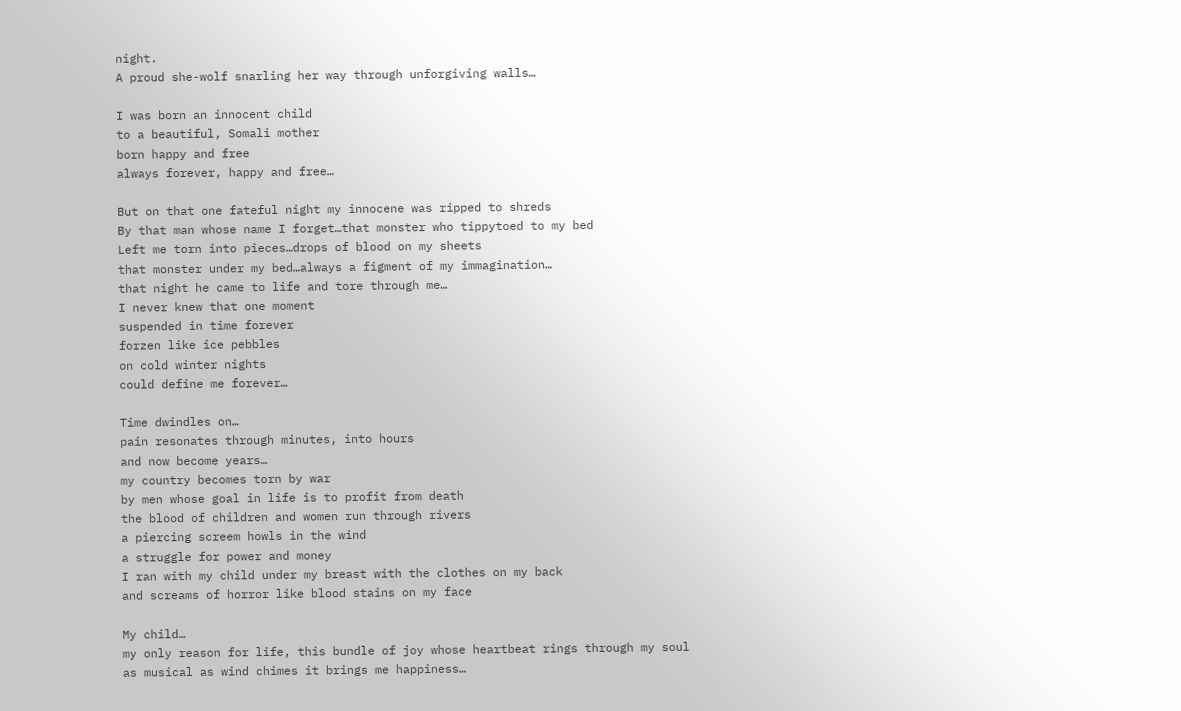night.
A proud she-wolf snarling her way through unforgiving walls…

I was born an innocent child
to a beautiful, Somali mother
born happy and free
always forever, happy and free…

But on that one fateful night my innocene was ripped to shreds
By that man whose name I forget…that monster who tippytoed to my bed
Left me torn into pieces…drops of blood on my sheets
that monster under my bed…always a figment of my immagination…
that night he came to life and tore through me…
I never knew that one moment
suspended in time forever
forzen like ice pebbles
on cold winter nights
could define me forever…

Time dwindles on…
pain resonates through minutes, into hours
and now become years…
my country becomes torn by war
by men whose goal in life is to profit from death
the blood of children and women run through rivers
a piercing screem howls in the wind
a struggle for power and money
I ran with my child under my breast with the clothes on my back
and screams of horror like blood stains on my face

My child…
my only reason for life, this bundle of joy whose heartbeat rings through my soul
as musical as wind chimes it brings me happiness…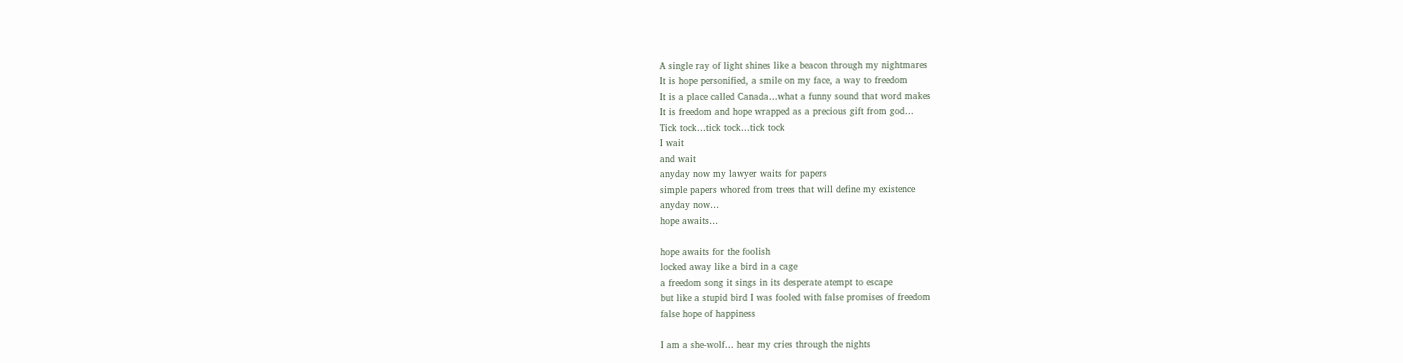A single ray of light shines like a beacon through my nightmares
It is hope personified, a smile on my face, a way to freedom
It is a place called Canada…what a funny sound that word makes
It is freedom and hope wrapped as a precious gift from god…
Tick tock…tick tock…tick tock
I wait
and wait
anyday now my lawyer waits for papers
simple papers whored from trees that will define my existence
anyday now…
hope awaits…

hope awaits for the foolish
locked away like a bird in a cage
a freedom song it sings in its desperate atempt to escape
but like a stupid bird I was fooled with false promises of freedom
false hope of happiness

I am a she-wolf… hear my cries through the nights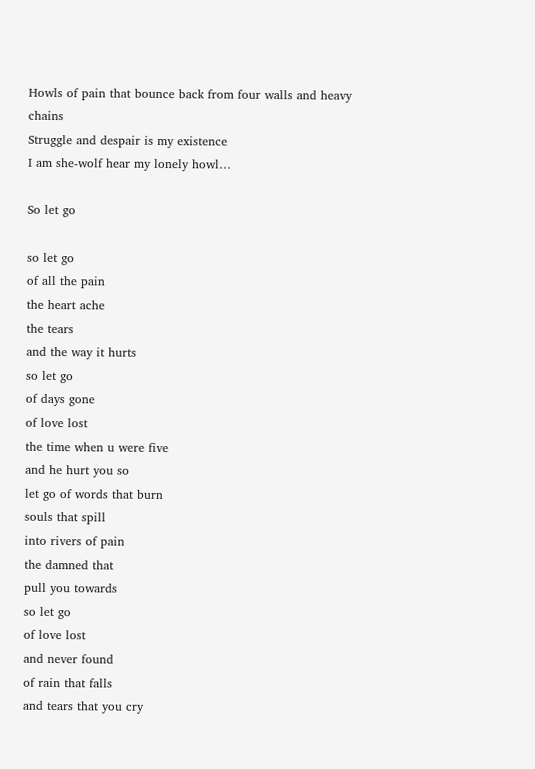Howls of pain that bounce back from four walls and heavy chains
Struggle and despair is my existence
I am she-wolf hear my lonely howl…

So let go

so let go
of all the pain
the heart ache
the tears
and the way it hurts
so let go
of days gone
of love lost
the time when u were five
and he hurt you so
let go of words that burn
souls that spill
into rivers of pain
the damned that
pull you towards
so let go
of love lost
and never found
of rain that falls
and tears that you cry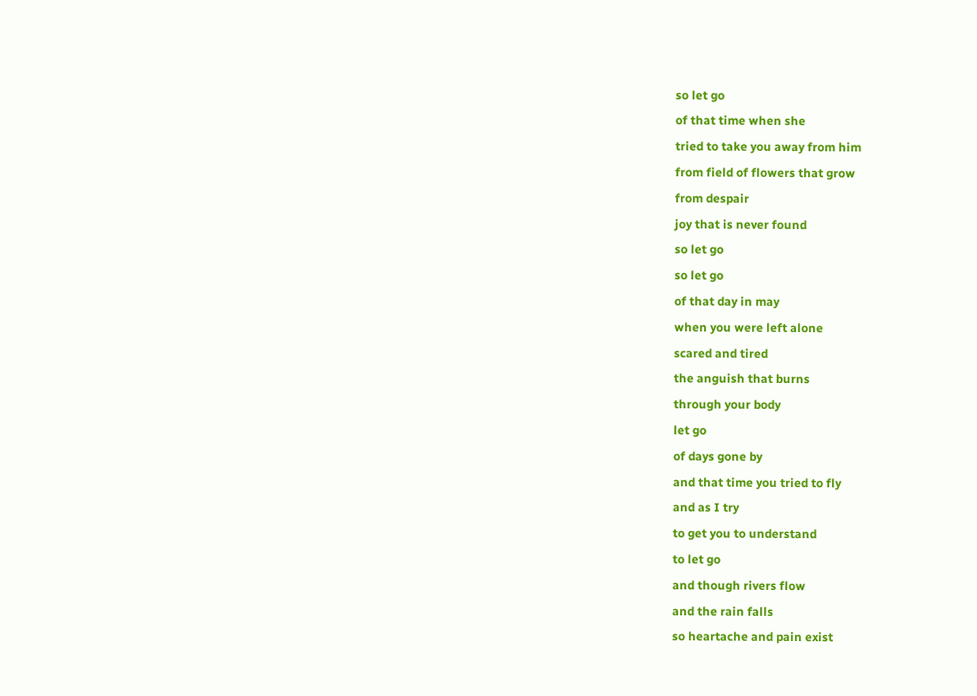so let go
of that time when she
tried to take you away from him
from field of flowers that grow
from despair
joy that is never found
so let go
so let go
of that day in may
when you were left alone
scared and tired
the anguish that burns
through your body
let go
of days gone by
and that time you tried to fly
and as I try
to get you to understand
to let go
and though rivers flow
and the rain falls
so heartache and pain exist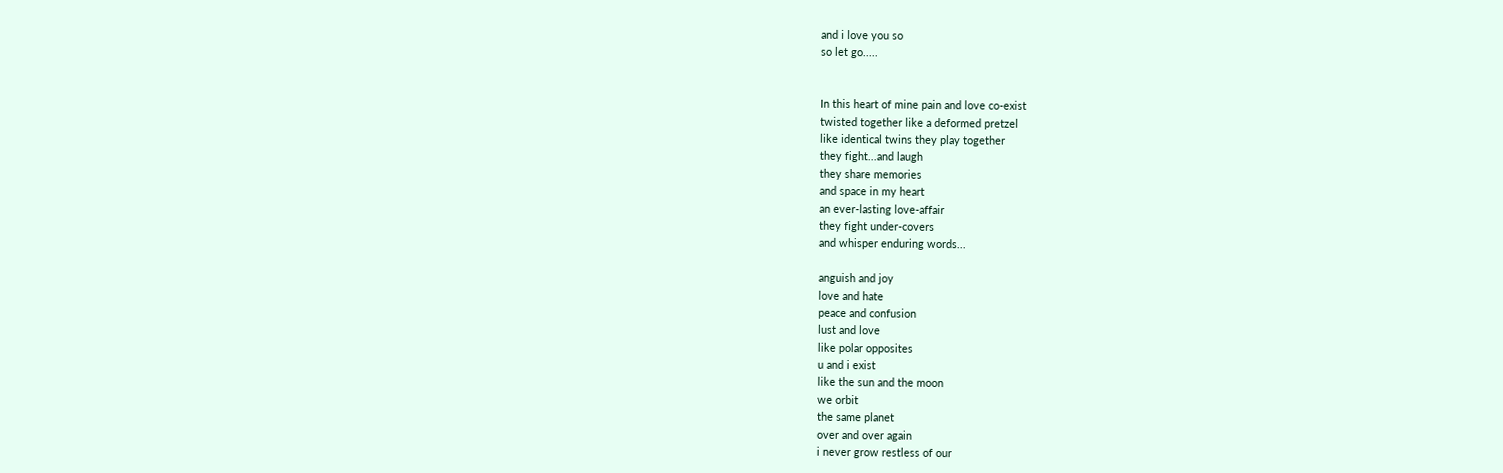and i love you so
so let go.....


In this heart of mine pain and love co-exist
twisted together like a deformed pretzel
like identical twins they play together
they fight...and laugh
they share memories
and space in my heart
an ever-lasting love-affair
they fight under-covers
and whisper enduring words...

anguish and joy
love and hate
peace and confusion
lust and love
like polar opposites
u and i exist
like the sun and the moon
we orbit
the same planet
over and over again
i never grow restless of our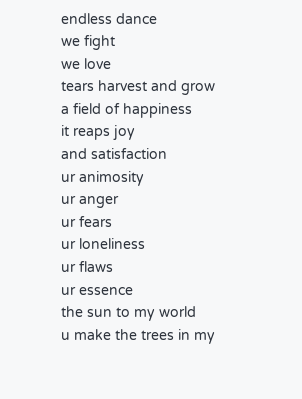endless dance
we fight
we love
tears harvest and grow
a field of happiness
it reaps joy
and satisfaction
ur animosity
ur anger
ur fears
ur loneliness
ur flaws
ur essence
the sun to my world
u make the trees in my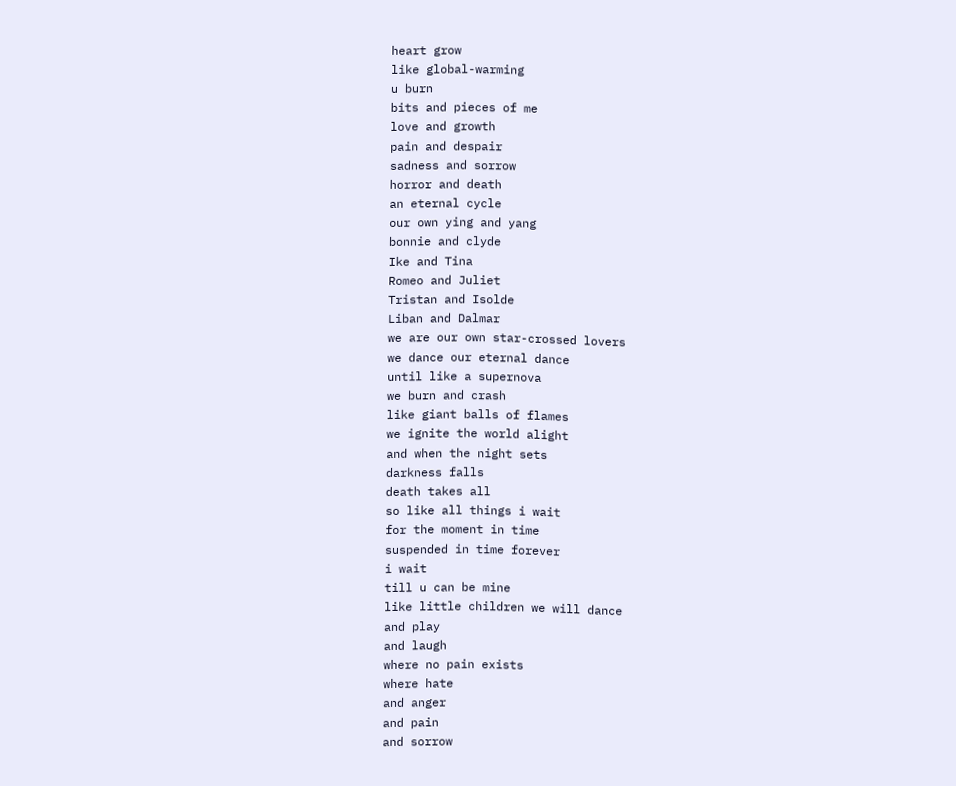heart grow
like global-warming
u burn
bits and pieces of me
love and growth
pain and despair
sadness and sorrow
horror and death
an eternal cycle
our own ying and yang
bonnie and clyde
Ike and Tina
Romeo and Juliet
Tristan and Isolde
Liban and Dalmar
we are our own star-crossed lovers
we dance our eternal dance
until like a supernova
we burn and crash
like giant balls of flames
we ignite the world alight
and when the night sets
darkness falls
death takes all
so like all things i wait
for the moment in time
suspended in time forever
i wait
till u can be mine
like little children we will dance
and play
and laugh
where no pain exists
where hate
and anger
and pain
and sorrow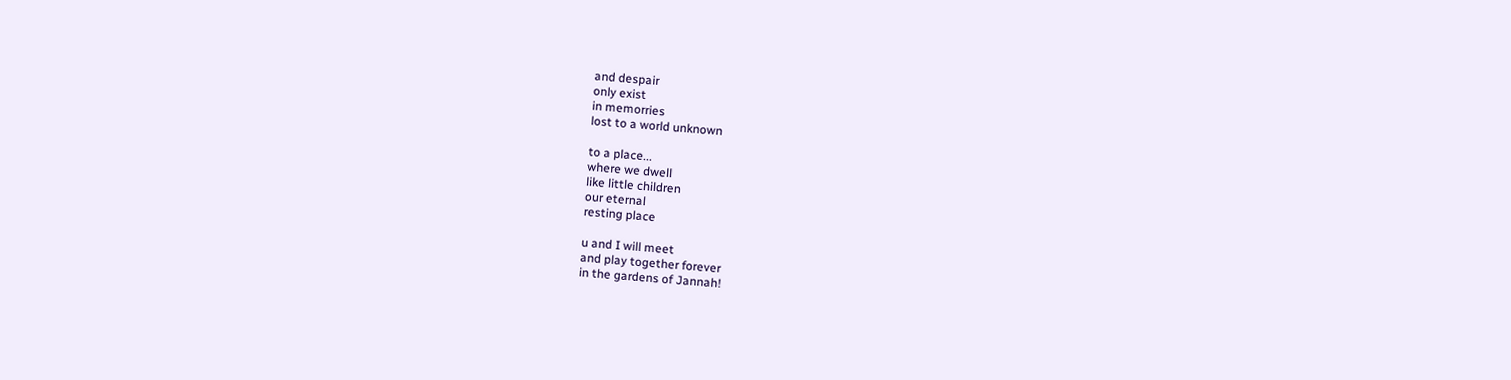and despair
only exist
in memorries
lost to a world unknown

to a place...
where we dwell
like little children
our eternal
resting place

u and I will meet
and play together forever
in the gardens of Jannah!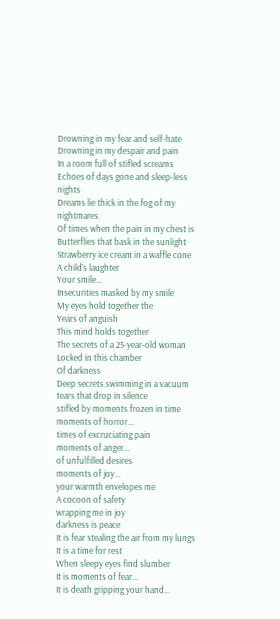Drowning in my fear and self-hate
Drowning in my despair and pain
In a room full of stifled screams
Echoes of days gone and sleep-less nights
Dreams lie thick in the fog of my nightmares
Of times when the pain in my chest is
Butterflies that bask in the sunlight
Strawberry ice cream in a waffle cone
A child's laughter
Your smile...
Insecurities masked by my smile
My eyes hold together the
Years of anguish
This mind holds together
The secrets of a 25-year-old woman
Locked in this chamber
Of darkness
Deep secrets swimming in a vacuum
tears that drop in silence
stifled by moments frozen in time
moments of horror...
times of excruciating pain
moments of anger...
of unfulfilled desires
moments of joy...
your warmth envelopes me
A cocoon of safety
wrapping me in joy
darkness is peace
It is fear stealing the air from my lungs
It is a time for rest
When sleepy eyes find slumber
It is moments of fear...
It is death gripping your hand...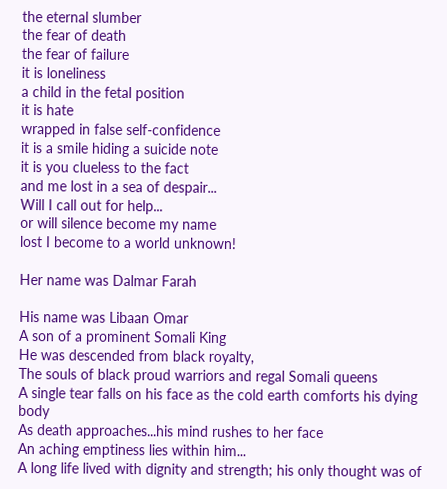the eternal slumber
the fear of death
the fear of failure
it is loneliness
a child in the fetal position
it is hate
wrapped in false self-confidence
it is a smile hiding a suicide note
it is you clueless to the fact
and me lost in a sea of despair...
Will I call out for help...
or will silence become my name
lost I become to a world unknown!

Her name was Dalmar Farah

His name was Libaan Omar
A son of a prominent Somali King
He was descended from black royalty,
The souls of black proud warriors and regal Somali queens
A single tear falls on his face as the cold earth comforts his dying body
As death approaches...his mind rushes to her face
An aching emptiness lies within him...
A long life lived with dignity and strength; his only thought was of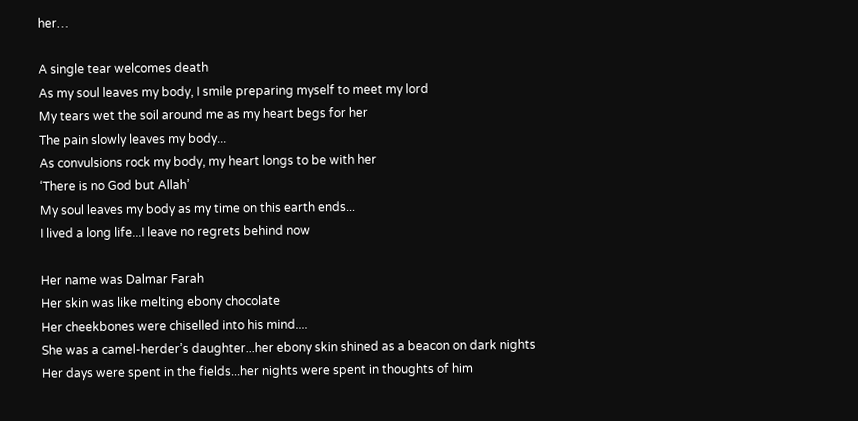her…

A single tear welcomes death
As my soul leaves my body, I smile preparing myself to meet my lord
My tears wet the soil around me as my heart begs for her
The pain slowly leaves my body...
As convulsions rock my body, my heart longs to be with her
‘There is no God but Allah’
My soul leaves my body as my time on this earth ends...
I lived a long life...I leave no regrets behind now

Her name was Dalmar Farah
Her skin was like melting ebony chocolate
Her cheekbones were chiselled into his mind....
She was a camel-herder’s daughter...her ebony skin shined as a beacon on dark nights
Her days were spent in the fields...her nights were spent in thoughts of him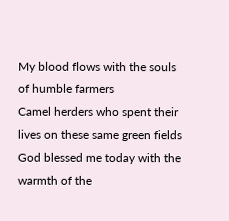My blood flows with the souls of humble farmers
Camel herders who spent their lives on these same green fields
God blessed me today with the warmth of the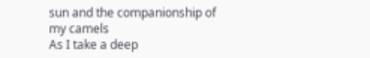sun and the companionship of my camels
As I take a deep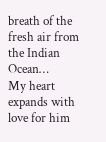breath of the fresh air from the Indian Ocean…
My heart expands with love for him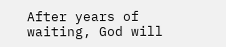After years of waiting, God will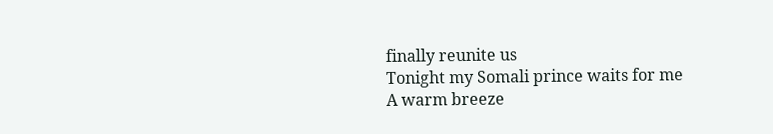finally reunite us
Tonight my Somali prince waits for me
A warm breeze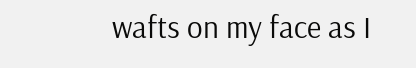wafts on my face as I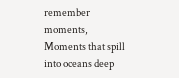remember moments,
Moments that spill into oceans deep